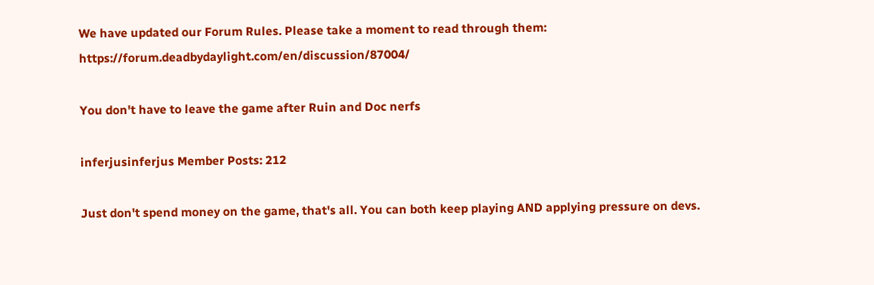We have updated our Forum Rules. Please take a moment to read through them: https://forum.deadbydaylight.com/en/discussion/87004/

You don't have to leave the game after Ruin and Doc nerfs

inferjusinferjus Member Posts: 212

Just don't spend money on the game, that's all. You can both keep playing AND applying pressure on devs.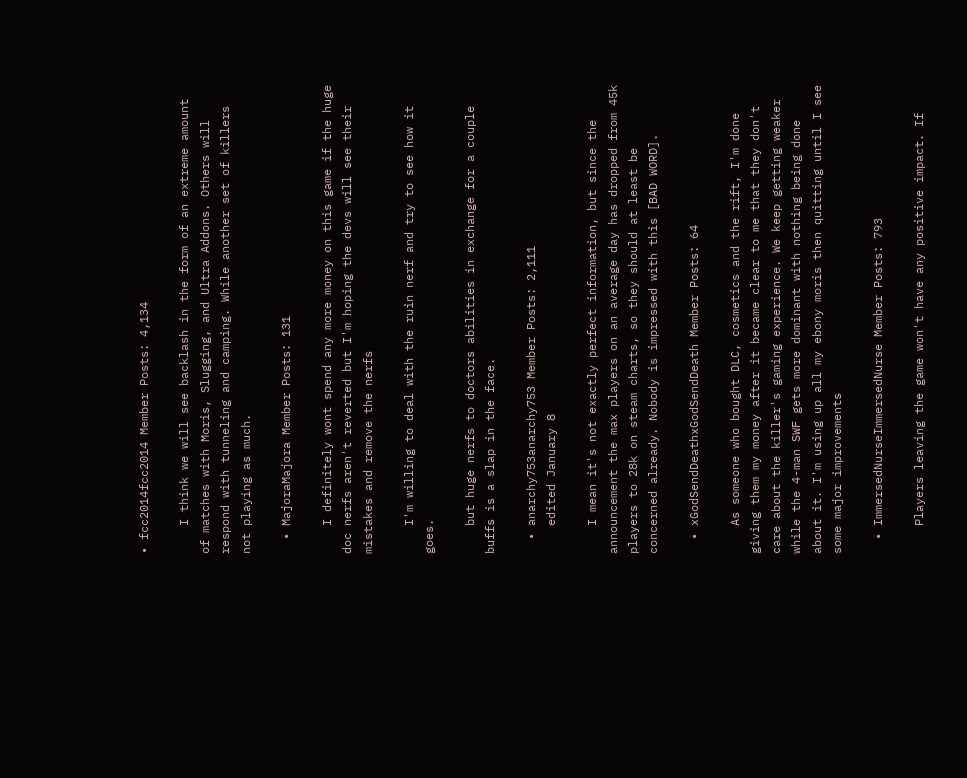• fcc2014fcc2014 Member Posts: 4,134

    I think we will see backlash in the form of an extreme amount of matches with Moris, Slugging, and Ultra Addons. Others will respond with tunneling and camping. While another set of killers not playing as much.

  • MajoraMajora Member Posts: 131

    I definitely wont spend any more money on this game if the huge doc nerfs aren't reverted but I'm hoping the devs will see their mistakes and remove the nerfs

    I'm willing to deal with the ruin nerf and try to see how it goes.

    but huge nerfs to doctors abilities in exchange for a couple buffs is a slap in the face.

  • anarchy753anarchy753 Member Posts: 2,111
    edited January 8

    I mean it's not exactly perfect information, but since the announcement the max players on an average day has dropped from 45k players to 28k on steam charts, so they should at least be concerned already. Nobody is impressed with this [BAD WORD].

  • xGodSendDeathxGodSendDeath Member Posts: 64

    As someone who bought DLC, cosmetics and the rift, I'm done giving them my money after it became clear to me that they don't care about the killer's gaming experience. We keep getting weaker while the 4-man SWF gets more dominant with nothing being done about it. I'm using up all my ebony moris then quitting until I see some major improvements

  • ImmersedNurseImmersedNurse Member Posts: 793

    Players leaving the game won't have any positive impact. If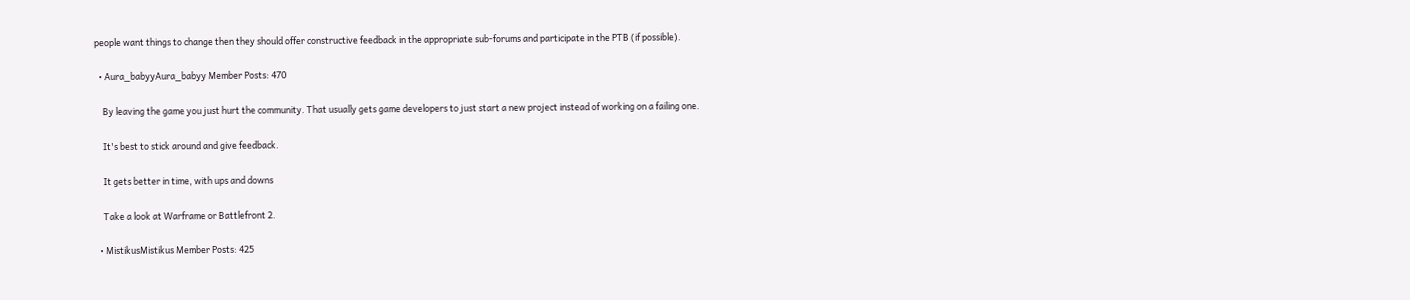people want things to change then they should offer constructive feedback in the appropriate sub-forums and participate in the PTB (if possible).

  • Aura_babyyAura_babyy Member Posts: 470

    By leaving the game you just hurt the community. That usually gets game developers to just start a new project instead of working on a failing one.

    It's best to stick around and give feedback.

    It gets better in time, with ups and downs

    Take a look at Warframe or Battlefront 2.

  • MistikusMistikus Member Posts: 425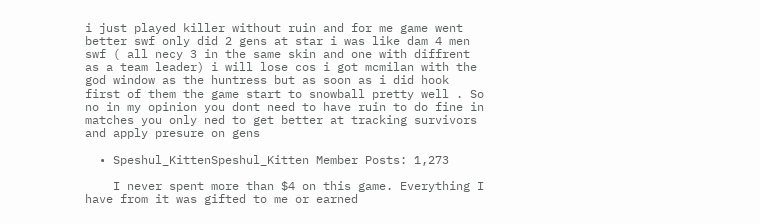i just played killer without ruin and for me game went better swf only did 2 gens at star i was like dam 4 men swf ( all necy 3 in the same skin and one with diffrent as a team leader) i will lose cos i got mcmilan with the god window as the huntress but as soon as i did hook first of them the game start to snowball pretty well . So no in my opinion you dont need to have ruin to do fine in matches you only ned to get better at tracking survivors and apply presure on gens

  • Speshul_KittenSpeshul_Kitten Member Posts: 1,273

    I never spent more than $4 on this game. Everything I have from it was gifted to me or earned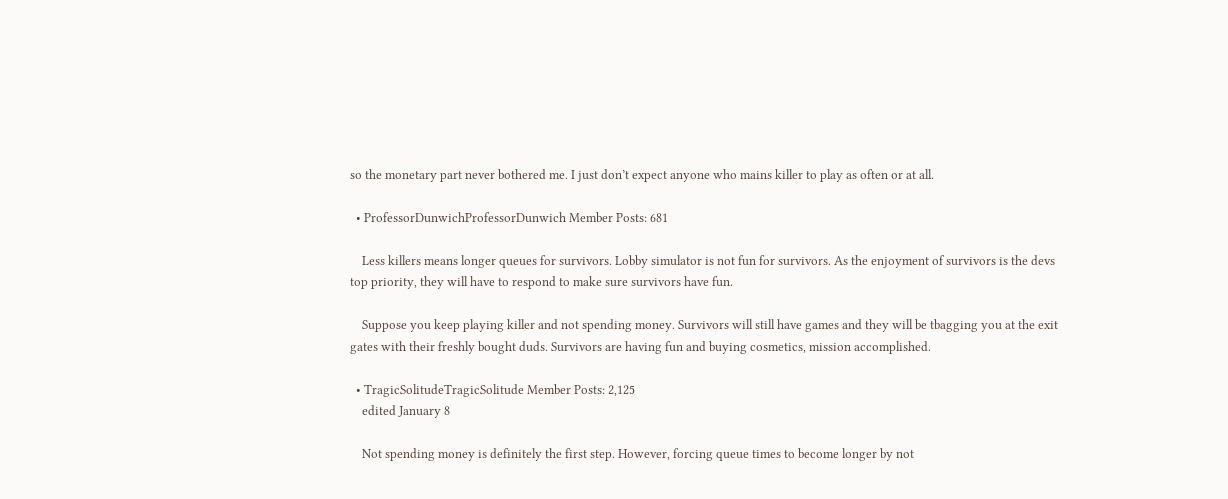so the monetary part never bothered me. I just don’t expect anyone who mains killer to play as often or at all.

  • ProfessorDunwichProfessorDunwich Member Posts: 681

    Less killers means longer queues for survivors. Lobby simulator is not fun for survivors. As the enjoyment of survivors is the devs top priority, they will have to respond to make sure survivors have fun.

    Suppose you keep playing killer and not spending money. Survivors will still have games and they will be tbagging you at the exit gates with their freshly bought duds. Survivors are having fun and buying cosmetics, mission accomplished.

  • TragicSolitudeTragicSolitude Member Posts: 2,125
    edited January 8

    Not spending money is definitely the first step. However, forcing queue times to become longer by not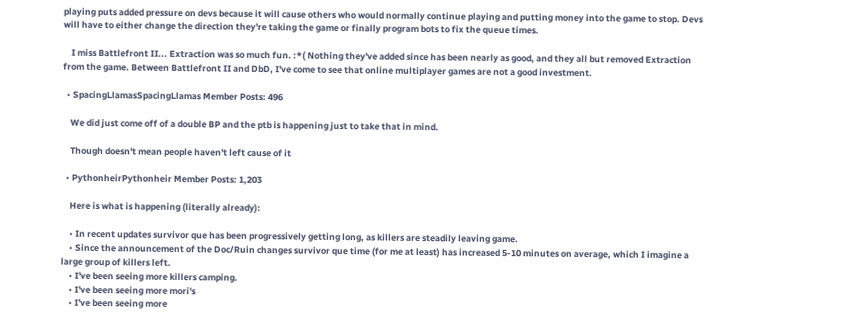playing puts added pressure on devs because it will cause others who would normally continue playing and putting money into the game to stop. Devs will have to either change the direction they're taking the game or finally program bots to fix the queue times.

    I miss Battlefront II... Extraction was so much fun. :*( Nothing they've added since has been nearly as good, and they all but removed Extraction from the game. Between Battlefront II and DbD, I've come to see that online multiplayer games are not a good investment.

  • SpacingLlamasSpacingLlamas Member Posts: 496

    We did just come off of a double BP and the ptb is happening just to take that in mind.

    Though doesn't mean people haven't left cause of it

  • PythonheirPythonheir Member Posts: 1,203

    Here is what is happening (literally already):

    • In recent updates survivor que has been progressively getting long, as killers are steadily leaving game.
    • Since the announcement of the Doc/Ruin changes survivor que time (for me at least) has increased 5-10 minutes on average, which I imagine a large group of killers left.
    • I've been seeing more killers camping.
    • I've been seeing more mori's
    • I've been seeing more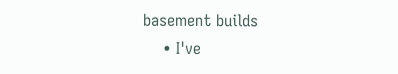basement builds
    • I've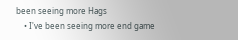been seeing more Hags
    • I've been seeing more end game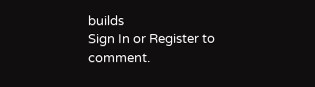builds
Sign In or Register to comment.